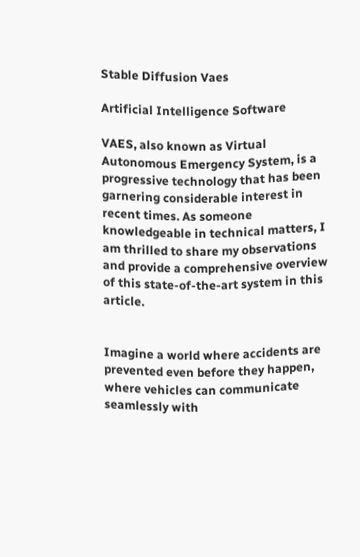Stable Diffusion Vaes

Artificial Intelligence Software

VAES, also known as Virtual Autonomous Emergency System, is a progressive technology that has been garnering considerable interest in recent times. As someone knowledgeable in technical matters, I am thrilled to share my observations and provide a comprehensive overview of this state-of-the-art system in this article.


Imagine a world where accidents are prevented even before they happen, where vehicles can communicate seamlessly with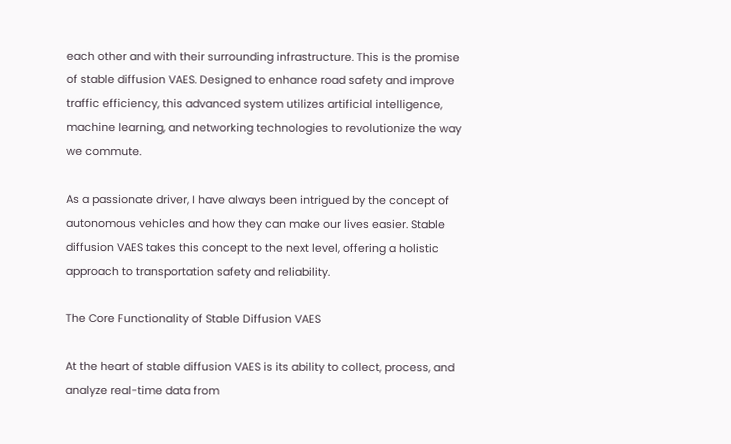each other and with their surrounding infrastructure. This is the promise of stable diffusion VAES. Designed to enhance road safety and improve traffic efficiency, this advanced system utilizes artificial intelligence, machine learning, and networking technologies to revolutionize the way we commute.

As a passionate driver, I have always been intrigued by the concept of autonomous vehicles and how they can make our lives easier. Stable diffusion VAES takes this concept to the next level, offering a holistic approach to transportation safety and reliability.

The Core Functionality of Stable Diffusion VAES

At the heart of stable diffusion VAES is its ability to collect, process, and analyze real-time data from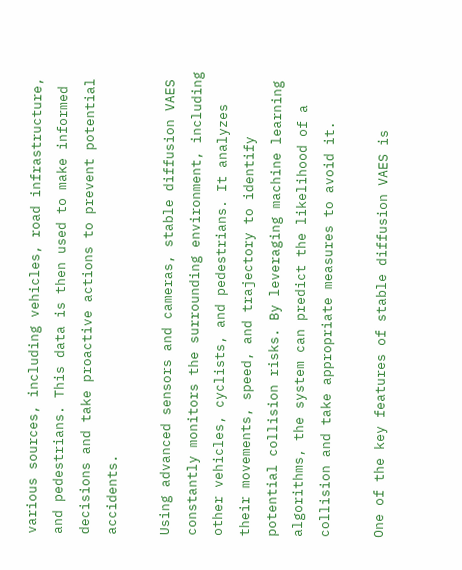various sources, including vehicles, road infrastructure, and pedestrians. This data is then used to make informed decisions and take proactive actions to prevent potential accidents.

Using advanced sensors and cameras, stable diffusion VAES constantly monitors the surrounding environment, including other vehicles, cyclists, and pedestrians. It analyzes their movements, speed, and trajectory to identify potential collision risks. By leveraging machine learning algorithms, the system can predict the likelihood of a collision and take appropriate measures to avoid it.

One of the key features of stable diffusion VAES is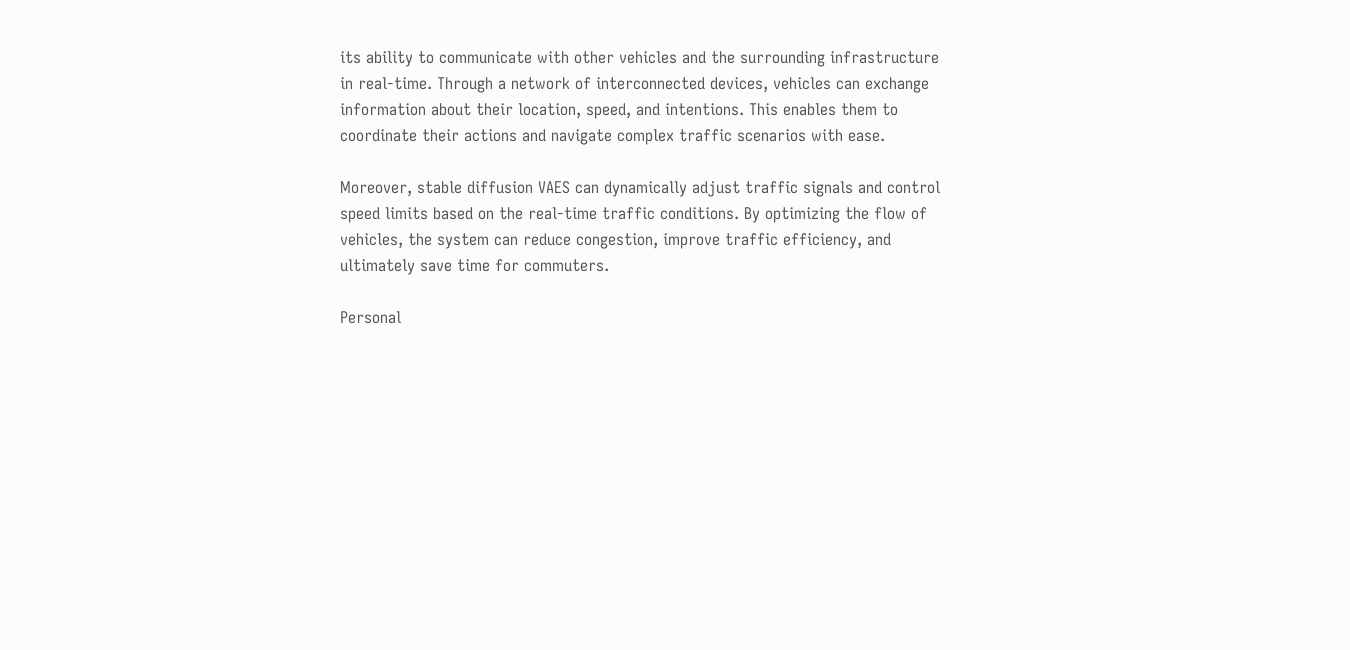its ability to communicate with other vehicles and the surrounding infrastructure in real-time. Through a network of interconnected devices, vehicles can exchange information about their location, speed, and intentions. This enables them to coordinate their actions and navigate complex traffic scenarios with ease.

Moreover, stable diffusion VAES can dynamically adjust traffic signals and control speed limits based on the real-time traffic conditions. By optimizing the flow of vehicles, the system can reduce congestion, improve traffic efficiency, and ultimately save time for commuters.

Personal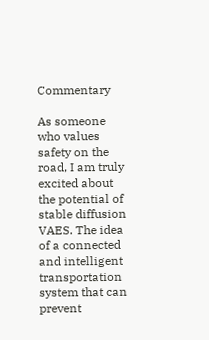Commentary

As someone who values safety on the road, I am truly excited about the potential of stable diffusion VAES. The idea of a connected and intelligent transportation system that can prevent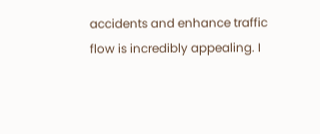accidents and enhance traffic flow is incredibly appealing. I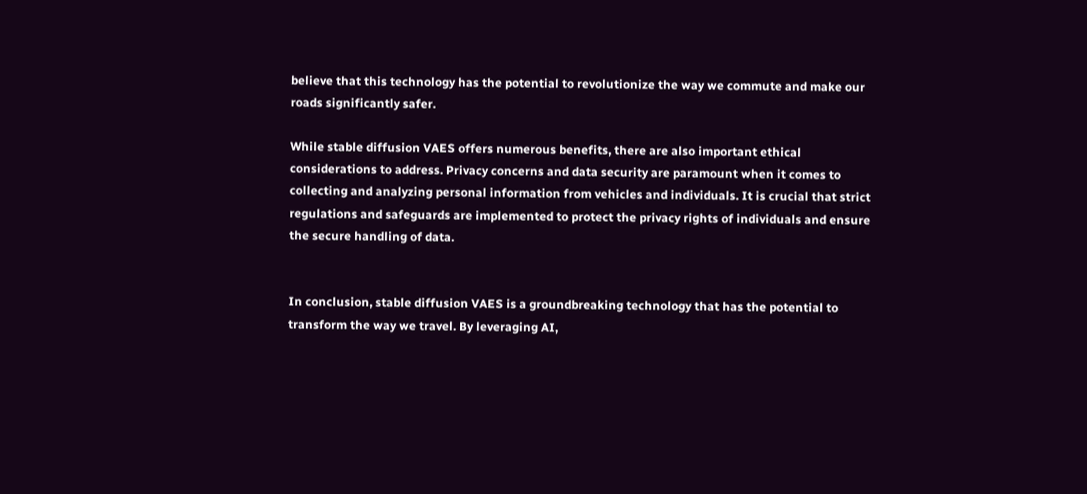believe that this technology has the potential to revolutionize the way we commute and make our roads significantly safer.

While stable diffusion VAES offers numerous benefits, there are also important ethical considerations to address. Privacy concerns and data security are paramount when it comes to collecting and analyzing personal information from vehicles and individuals. It is crucial that strict regulations and safeguards are implemented to protect the privacy rights of individuals and ensure the secure handling of data.


In conclusion, stable diffusion VAES is a groundbreaking technology that has the potential to transform the way we travel. By leveraging AI,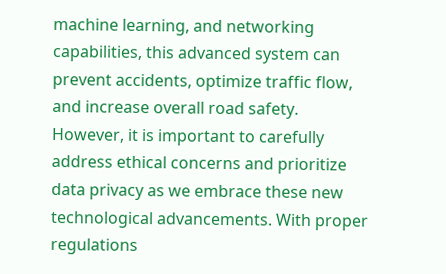machine learning, and networking capabilities, this advanced system can prevent accidents, optimize traffic flow, and increase overall road safety. However, it is important to carefully address ethical concerns and prioritize data privacy as we embrace these new technological advancements. With proper regulations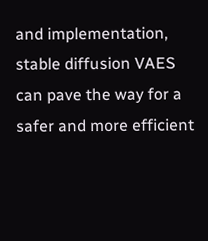and implementation, stable diffusion VAES can pave the way for a safer and more efficient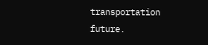transportation future.